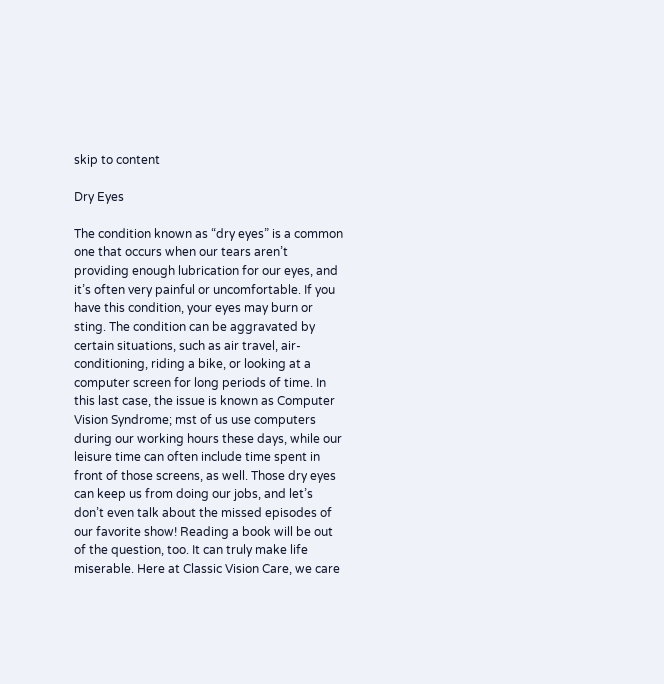skip to content

Dry Eyes

The condition known as “dry eyes” is a common one that occurs when our tears aren’t providing enough lubrication for our eyes, and it’s often very painful or uncomfortable. If you have this condition, your eyes may burn or sting. The condition can be aggravated by certain situations, such as air travel, air-conditioning, riding a bike, or looking at a computer screen for long periods of time. In this last case, the issue is known as Computer Vision Syndrome; mst of us use computers during our working hours these days, while our leisure time can often include time spent in front of those screens, as well. Those dry eyes can keep us from doing our jobs, and let’s don’t even talk about the missed episodes of our favorite show! Reading a book will be out of the question, too. It can truly make life miserable. Here at Classic Vision Care, we care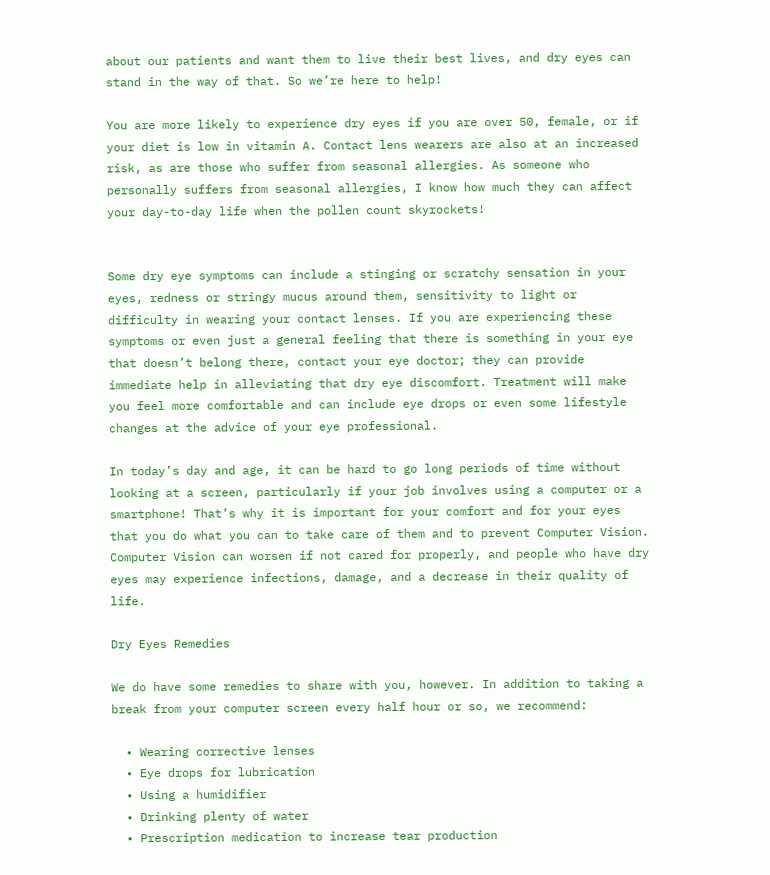about our patients and want them to live their best lives, and dry eyes can stand in the way of that. So we’re here to help!

You are more likely to experience dry eyes if you are over 50, female, or if your diet is low in vitamin A. Contact lens wearers are also at an increased risk, as are those who suffer from seasonal allergies. As someone who personally suffers from seasonal allergies, I know how much they can affect your day-to-day life when the pollen count skyrockets!


Some dry eye symptoms can include a stinging or scratchy sensation in your eyes, redness or stringy mucus around them, sensitivity to light or difficulty in wearing your contact lenses. If you are experiencing these symptoms or even just a general feeling that there is something in your eye that doesn’t belong there, contact your eye doctor; they can provide immediate help in alleviating that dry eye discomfort. Treatment will make you feel more comfortable and can include eye drops or even some lifestyle changes at the advice of your eye professional.

In today’s day and age, it can be hard to go long periods of time without looking at a screen, particularly if your job involves using a computer or a smartphone! That’s why it is important for your comfort and for your eyes that you do what you can to take care of them and to prevent Computer Vision. Computer Vision can worsen if not cared for properly, and people who have dry eyes may experience infections, damage, and a decrease in their quality of life.

Dry Eyes Remedies

We do have some remedies to share with you, however. In addition to taking a break from your computer screen every half hour or so, we recommend:

  • Wearing corrective lenses
  • Eye drops for lubrication
  • Using a humidifier
  • Drinking plenty of water
  • Prescription medication to increase tear production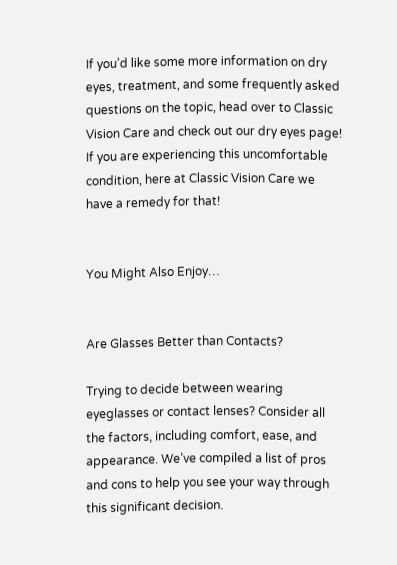If you’d like some more information on dry eyes, treatment, and some frequently asked questions on the topic, head over to Classic Vision Care and check out our dry eyes page! If you are experiencing this uncomfortable condition, here at Classic Vision Care we have a remedy for that!


You Might Also Enjoy…


Are Glasses Better than Contacts?

Trying to decide between wearing eyeglasses or contact lenses? Consider all the factors, including comfort, ease, and appearance. We’ve compiled a list of pros and cons to help you see your way through this significant decision.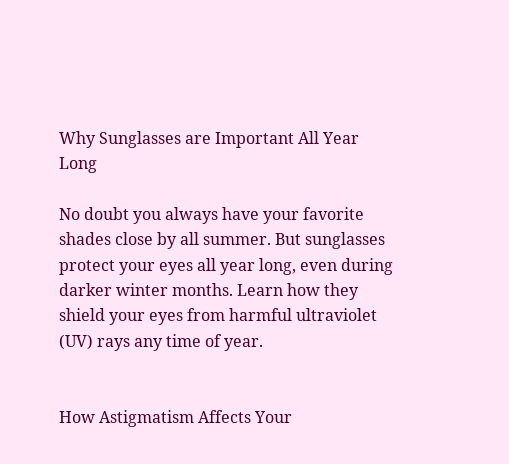Why Sunglasses are Important All Year Long

No doubt you always have your favorite shades close by all summer. But sunglasses protect your eyes all year long, even during darker winter months. Learn how they shield your eyes from harmful ultraviolet (UV) rays any time of year.


How Astigmatism Affects Your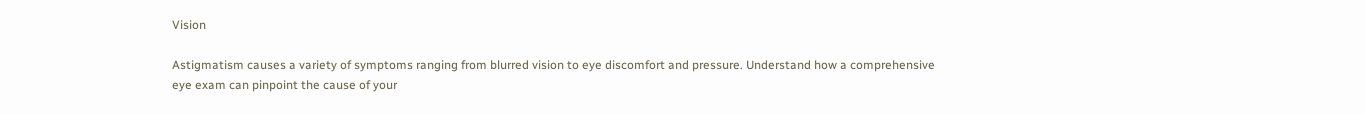Vision

Astigmatism causes a variety of symptoms ranging from blurred vision to eye discomfort and pressure. Understand how a comprehensive eye exam can pinpoint the cause of your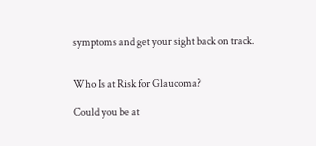symptoms and get your sight back on track.


Who Is at Risk for Glaucoma?

Could you be at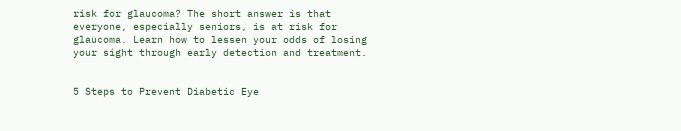risk for glaucoma? The short answer is that everyone, especially seniors, is at risk for glaucoma. Learn how to lessen your odds of losing your sight through early detection and treatment.


5 Steps to Prevent Diabetic Eye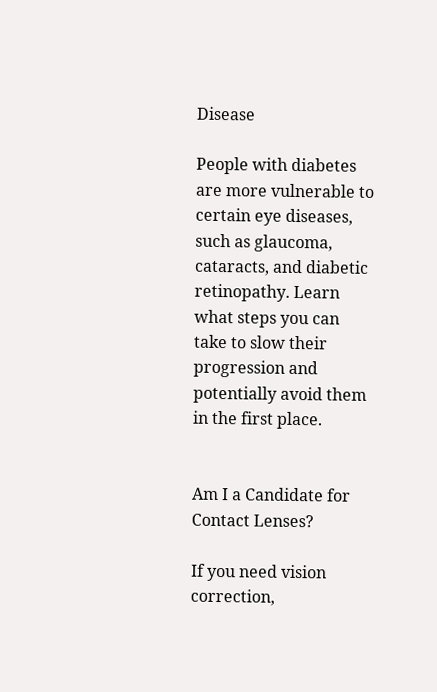Disease

People with diabetes are more vulnerable to certain eye diseases, such as glaucoma, cataracts, and diabetic retinopathy. Learn what steps you can take to slow their progression and potentially avoid them in the first place.


Am I a Candidate for Contact Lenses?

If you need vision correction,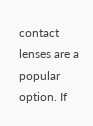contact lenses are a popular option. If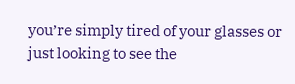you’re simply tired of your glasses or just looking to see the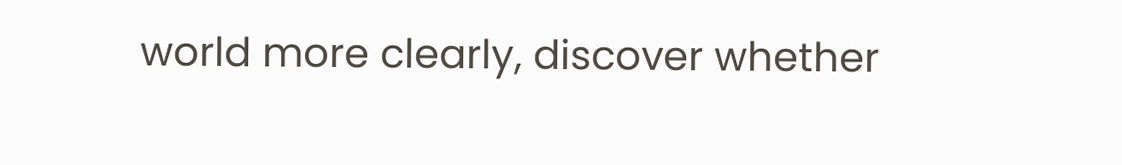world more clearly, discover whether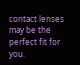contact lenses may be the perfect fit for you.